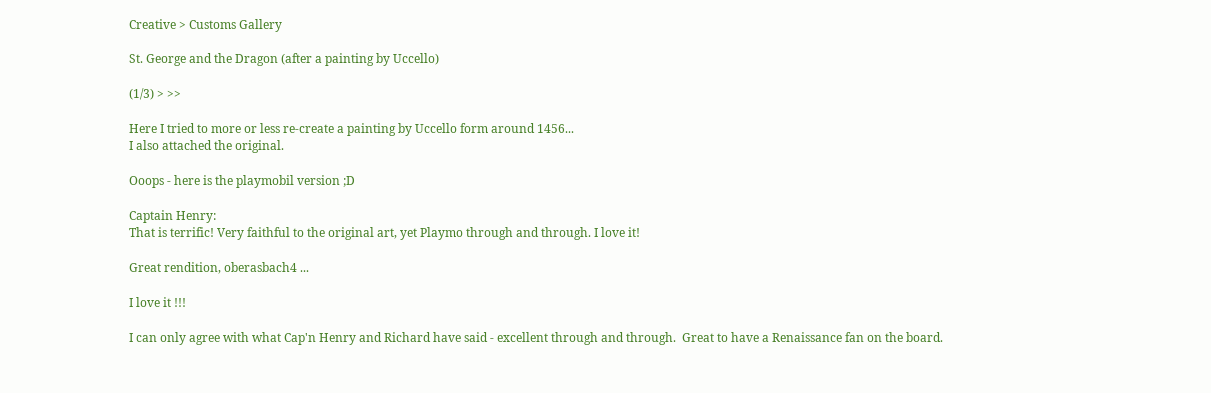Creative > Customs Gallery

St. George and the Dragon (after a painting by Uccello)

(1/3) > >>

Here I tried to more or less re-create a painting by Uccello form around 1456...
I also attached the original.

Ooops - here is the playmobil version ;D

Captain Henry:
That is terrific! Very faithful to the original art, yet Playmo through and through. I love it!

Great rendition, oberasbach4 ...

I love it !!!

I can only agree with what Cap'n Henry and Richard have said - excellent through and through.  Great to have a Renaissance fan on the board.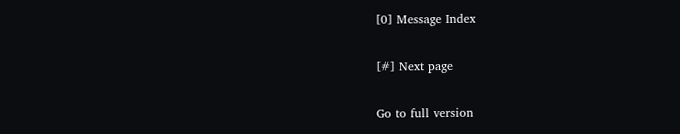[0] Message Index

[#] Next page

Go to full version